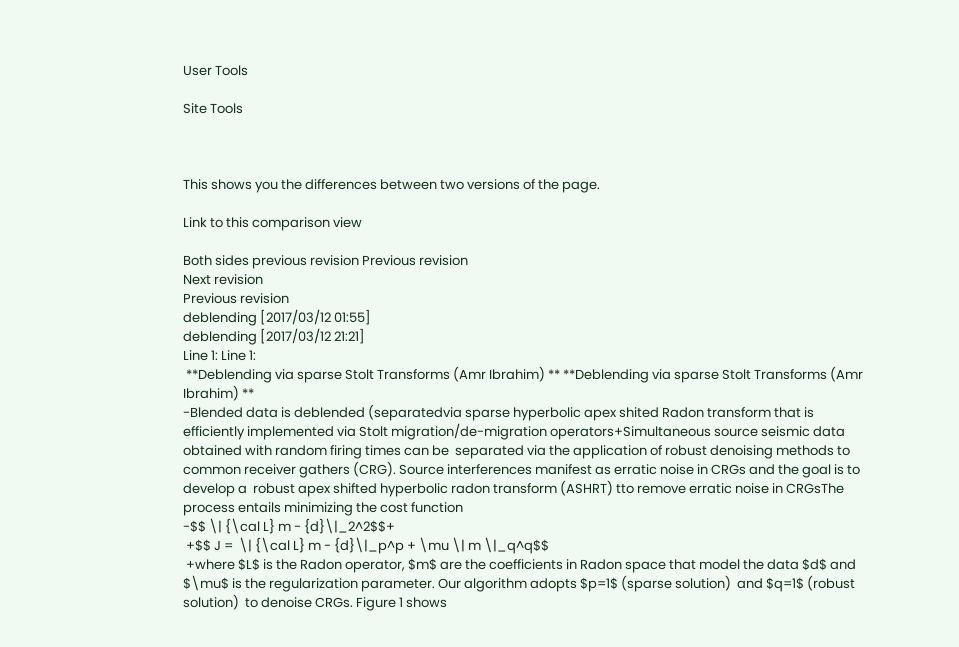User Tools

Site Tools



This shows you the differences between two versions of the page.

Link to this comparison view

Both sides previous revision Previous revision
Next revision
Previous revision
deblending [2017/03/12 01:55]
deblending [2017/03/12 21:21]
Line 1: Line 1:
 **Deblending via sparse Stolt Transforms (Amr Ibrahim) ** **Deblending via sparse Stolt Transforms (Amr Ibrahim) **
-Blended data is deblended (separatedvia sparse hyperbolic apex shited Radon transform that is efficiently implemented via Stolt migration/de-migration operators+Simultaneous source seismic data obtained with random firing times can be  separated via the application of robust denoising methods to common receiver gathers (CRG). Source interferences manifest as erratic noise in CRGs and the goal is to develop a  robust apex shifted hyperbolic radon transform (ASHRT) tto remove erratic noise in CRGsThe process entails minimizing the cost function
-$$ \| {\cal L} m - {d}\|_2^2$$+
 +$$ J =  \| {\cal L} m - {d}\|_p^p + \mu \| m \|_q^q$$
 +where $L$ is the Radon operator, $m$ are the coefficients in Radon space that model the data $d$ and $\mu$ is the regularization parameter. Our algorithm adopts $p=1$ (sparse solution)  and $q=1$ (robust solution)  to denoise CRGs. Figure 1 shows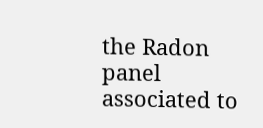the Radon panel associated to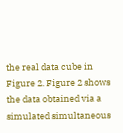the real data cube in Figure 2. Figure 2 shows the data obtained via a simulated simultaneous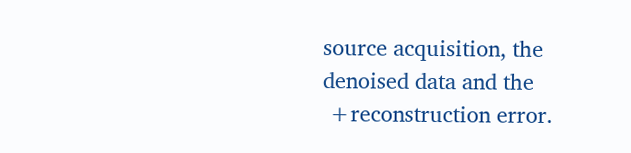source acquisition, the denoised data and the
 +reconstruction error.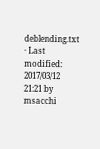deblending.txt · Last modified: 2017/03/12 21:21 by msacchi